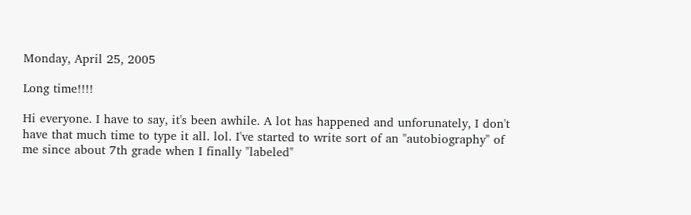Monday, April 25, 2005

Long time!!!!

Hi everyone. I have to say, it's been awhile. A lot has happened and unforunately, I don't have that much time to type it all. lol. I've started to write sort of an "autobiography" of me since about 7th grade when I finally "labeled"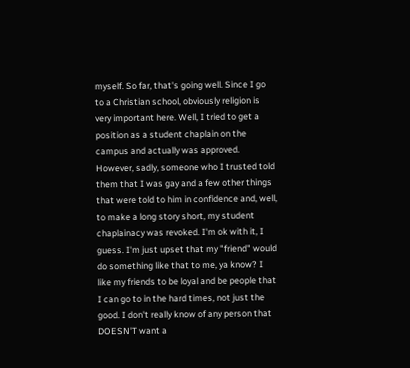myself. So far, that's going well. Since I go to a Christian school, obviously religion is very important here. Well, I tried to get a position as a student chaplain on the campus and actually was approved. However, sadly, someone who I trusted told them that I was gay and a few other things that were told to him in confidence and, well, to make a long story short, my student chaplainacy was revoked. I'm ok with it, I guess. I'm just upset that my "friend" would do something like that to me, ya know? I like my friends to be loyal and be people that I can go to in the hard times, not just the good. I don't really know of any person that DOESN'T want a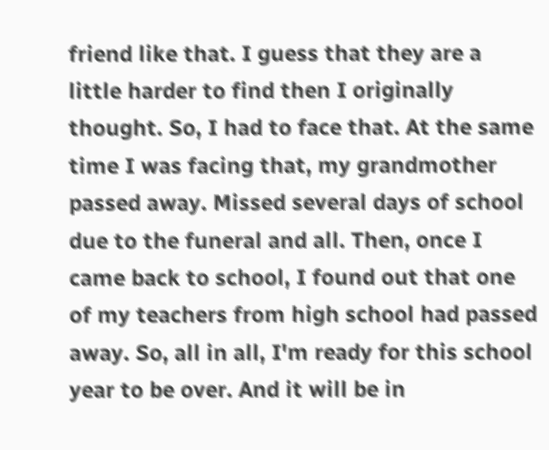friend like that. I guess that they are a little harder to find then I originally thought. So, I had to face that. At the same time I was facing that, my grandmother passed away. Missed several days of school due to the funeral and all. Then, once I came back to school, I found out that one of my teachers from high school had passed away. So, all in all, I'm ready for this school year to be over. And it will be in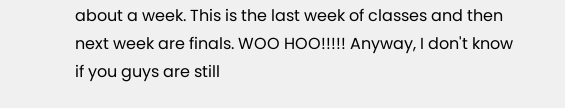about a week. This is the last week of classes and then next week are finals. WOO HOO!!!!! Anyway, I don't know if you guys are still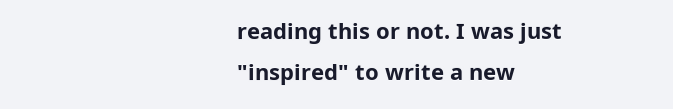reading this or not. I was just "inspired" to write a new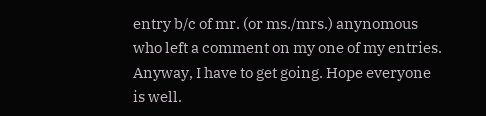entry b/c of mr. (or ms./mrs.) anynomous who left a comment on my one of my entries. Anyway, I have to get going. Hope everyone is well.